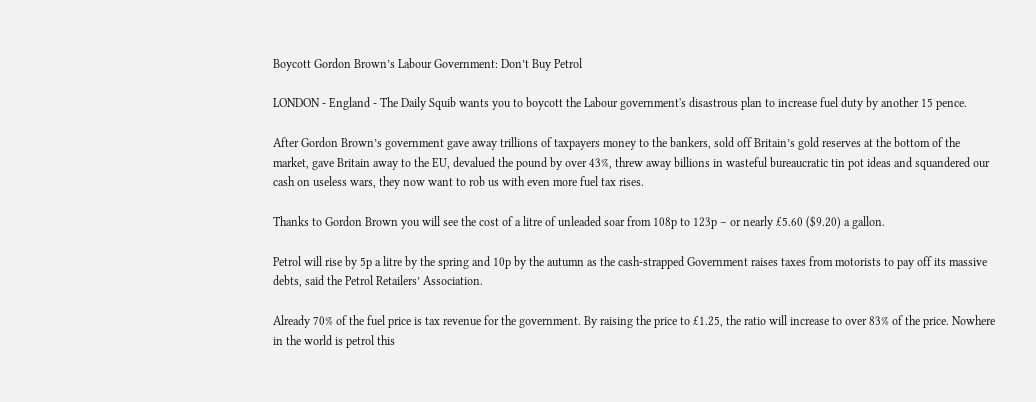Boycott Gordon Brown’s Labour Government: Don’t Buy Petrol

LONDON - England - The Daily Squib wants you to boycott the Labour government's disastrous plan to increase fuel duty by another 15 pence.

After Gordon Brown’s government gave away trillions of taxpayers money to the bankers, sold off Britain’s gold reserves at the bottom of the market, gave Britain away to the EU, devalued the pound by over 43%, threw away billions in wasteful bureaucratic tin pot ideas and squandered our cash on useless wars, they now want to rob us with even more fuel tax rises.

Thanks to Gordon Brown you will see the cost of a litre of unleaded soar from 108p to 123p – or nearly £5.60 ($9.20) a gallon.

Petrol will rise by 5p a litre by the spring and 10p by the autumn as the cash-strapped Government raises taxes from motorists to pay off its massive debts, said the Petrol Retailers’ Association.

Already 70% of the fuel price is tax revenue for the government. By raising the price to £1.25, the ratio will increase to over 83% of the price. Nowhere in the world is petrol this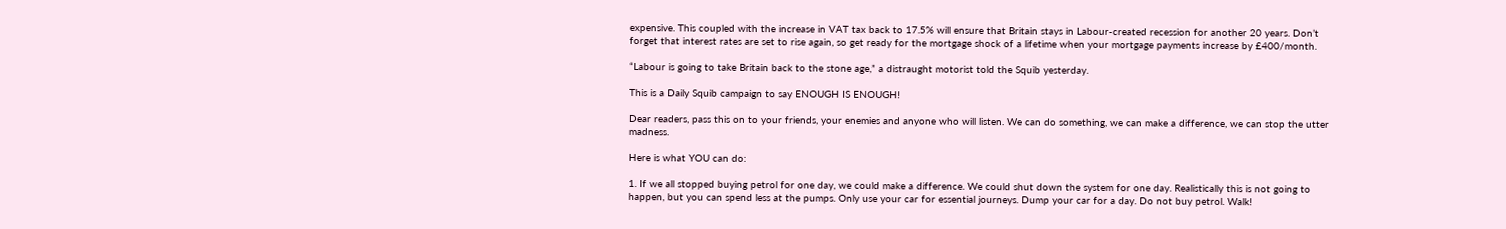expensive. This coupled with the increase in VAT tax back to 17.5% will ensure that Britain stays in Labour-created recession for another 20 years. Don’t forget that interest rates are set to rise again, so get ready for the mortgage shock of a lifetime when your mortgage payments increase by £400/month.

“Labour is going to take Britain back to the stone age,” a distraught motorist told the Squib yesterday.

This is a Daily Squib campaign to say ENOUGH IS ENOUGH!

Dear readers, pass this on to your friends, your enemies and anyone who will listen. We can do something, we can make a difference, we can stop the utter madness.

Here is what YOU can do:

1. If we all stopped buying petrol for one day, we could make a difference. We could shut down the system for one day. Realistically this is not going to happen, but you can spend less at the pumps. Only use your car for essential journeys. Dump your car for a day. Do not buy petrol. Walk!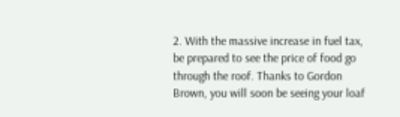2. With the massive increase in fuel tax, be prepared to see the price of food go through the roof. Thanks to Gordon Brown, you will soon be seeing your loaf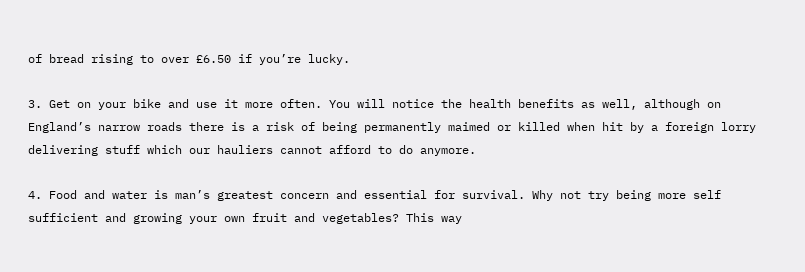of bread rising to over £6.50 if you’re lucky.

3. Get on your bike and use it more often. You will notice the health benefits as well, although on England’s narrow roads there is a risk of being permanently maimed or killed when hit by a foreign lorry delivering stuff which our hauliers cannot afford to do anymore.

4. Food and water is man’s greatest concern and essential for survival. Why not try being more self sufficient and growing your own fruit and vegetables? This way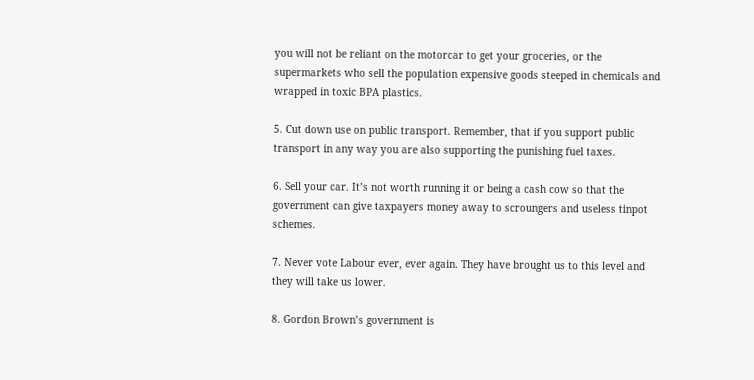you will not be reliant on the motorcar to get your groceries, or the supermarkets who sell the population expensive goods steeped in chemicals and wrapped in toxic BPA plastics.

5. Cut down use on public transport. Remember, that if you support public transport in any way you are also supporting the punishing fuel taxes.

6. Sell your car. It’s not worth running it or being a cash cow so that the government can give taxpayers money away to scroungers and useless tinpot schemes.

7. Never vote Labour ever, ever again. They have brought us to this level and they will take us lower.

8. Gordon Brown’s government is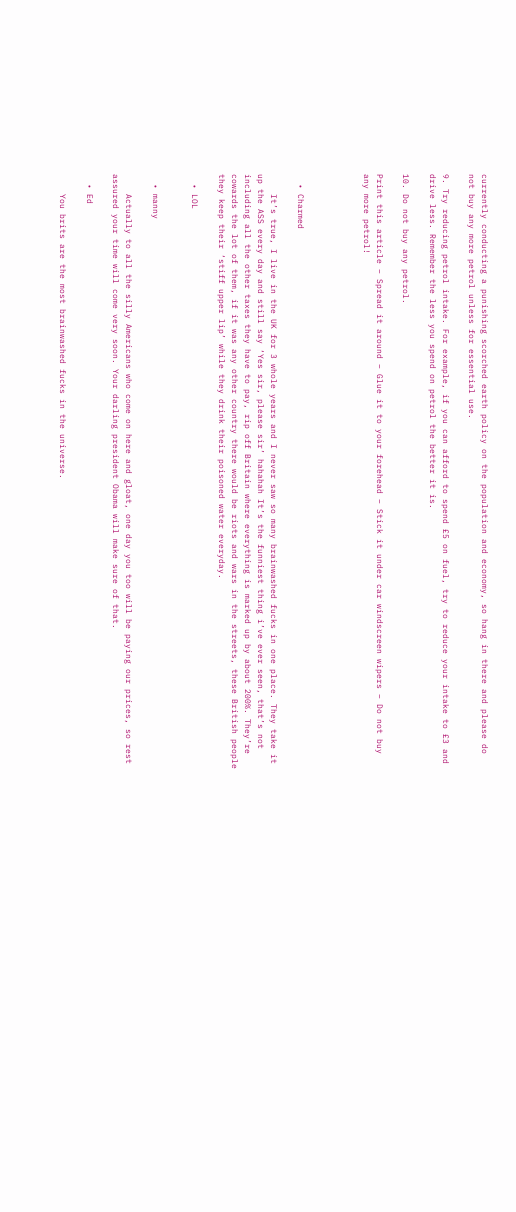currently conducting a punishing scorched earth policy on the population and economy, so hang in there and please do not buy any more petrol unless for essential use.

9. Try reducing petrol intake. For example, if you can afford to spend £5 on fuel, try to reduce your intake to £3 and drive less. Remember the less you spend on petrol the better it is.

10. Do not buy any petrol.

Print this article – Spread it around – Glue it to your forehead – Stick it under car windscreen wipers – Do not buy any more petrol!




  • Charmed

    It’s true, I live in the UK for 3 whole years and I never saw so many brainwashed fucks in one place. They take it up the ASS every day and still say ‘Yes sir, please sir’ hahahah It’s the funniest thing i’ve ever seen, that’s not including all the other taxes they have to pay, rip off Britain where everything is marked up by about 200%. They’re cowards the lot of them, if it was any other country there would be riots and wars in the streets, these British people they keep their ‘stiff upper lip’ while they drink their poisoned water everyday.

  • LOL


  • manny

    Actually to all the silly Americans who come on here and gloat, one day you too will be paying our prices, so rest assured your time will come very soon. Your darling president Obama will make sure of that.

  • Ed

    You brits are the most brainwashed fucks in the universe.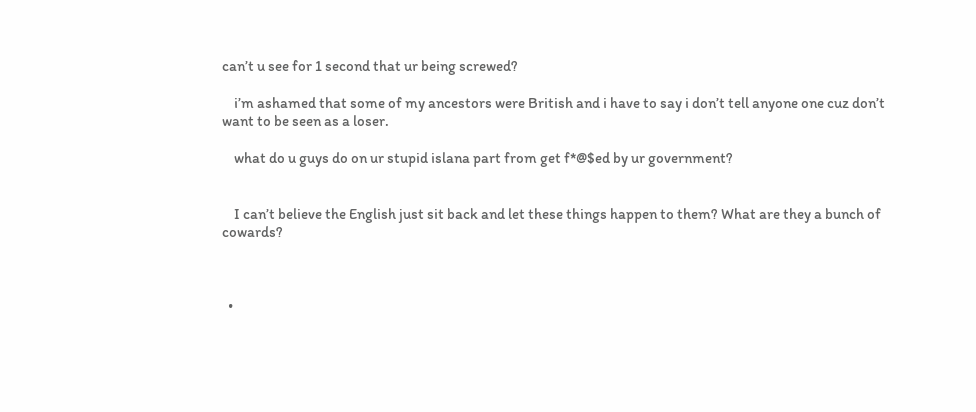can’t u see for 1 second that ur being screwed?

    i’m ashamed that some of my ancestors were British and i have to say i don’t tell anyone one cuz don’t want to be seen as a loser.

    what do u guys do on ur stupid islana part from get f*@$ed by ur government?


    I can’t believe the English just sit back and let these things happen to them? What are they a bunch of cowards?



  •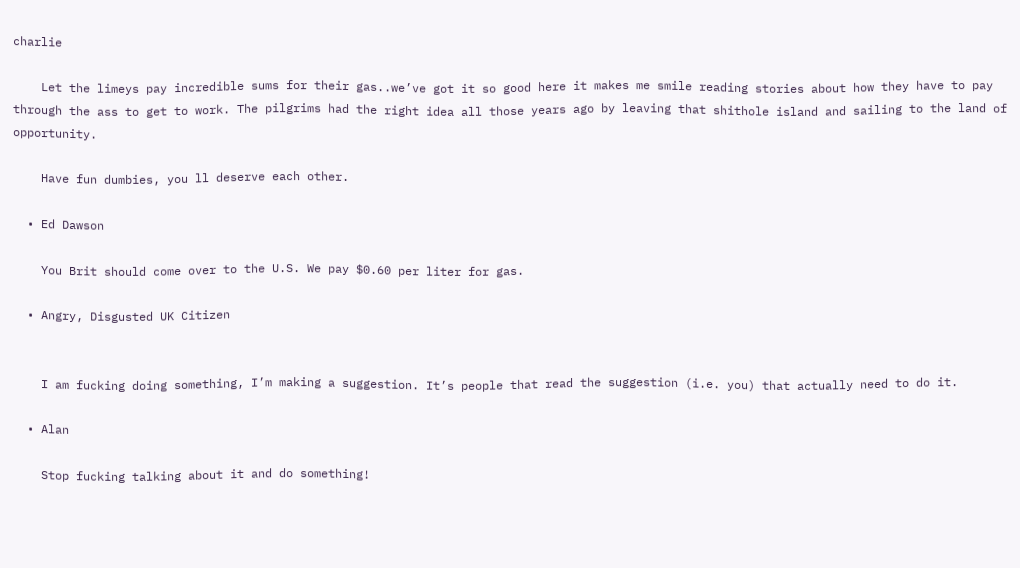charlie

    Let the limeys pay incredible sums for their gas..we’ve got it so good here it makes me smile reading stories about how they have to pay through the ass to get to work. The pilgrims had the right idea all those years ago by leaving that shithole island and sailing to the land of opportunity.

    Have fun dumbies, you ll deserve each other.

  • Ed Dawson

    You Brit should come over to the U.S. We pay $0.60 per liter for gas.

  • Angry, Disgusted UK Citizen


    I am fucking doing something, I’m making a suggestion. It’s people that read the suggestion (i.e. you) that actually need to do it.

  • Alan

    Stop fucking talking about it and do something!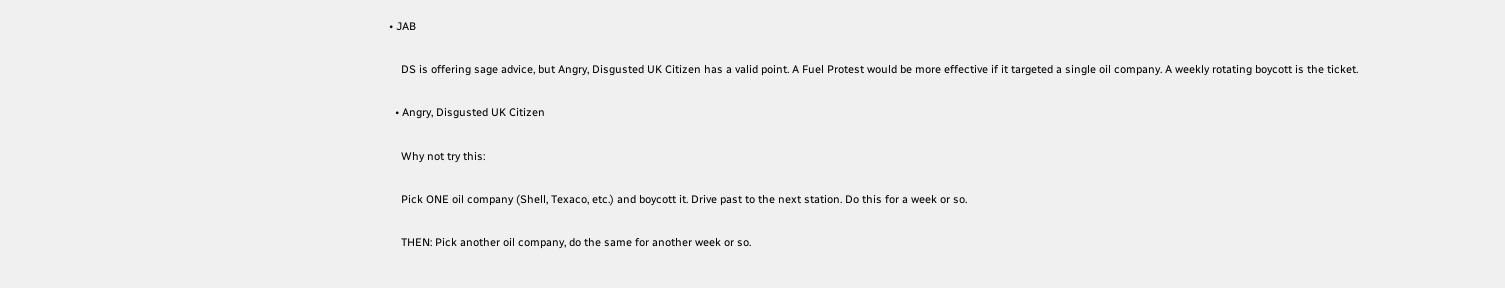• JAB

    DS is offering sage advice, but Angry, Disgusted UK Citizen has a valid point. A Fuel Protest would be more effective if it targeted a single oil company. A weekly rotating boycott is the ticket.

  • Angry, Disgusted UK Citizen

    Why not try this:

    Pick ONE oil company (Shell, Texaco, etc.) and boycott it. Drive past to the next station. Do this for a week or so.

    THEN: Pick another oil company, do the same for another week or so.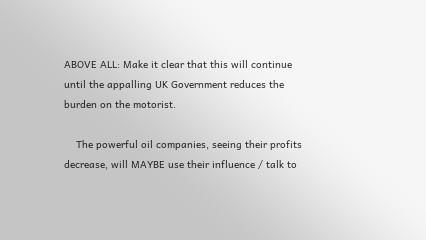ABOVE ALL: Make it clear that this will continue until the appalling UK Government reduces the burden on the motorist.

    The powerful oil companies, seeing their profits decrease, will MAYBE use their influence / talk to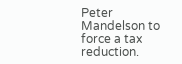Peter Mandelson to force a tax reduction.